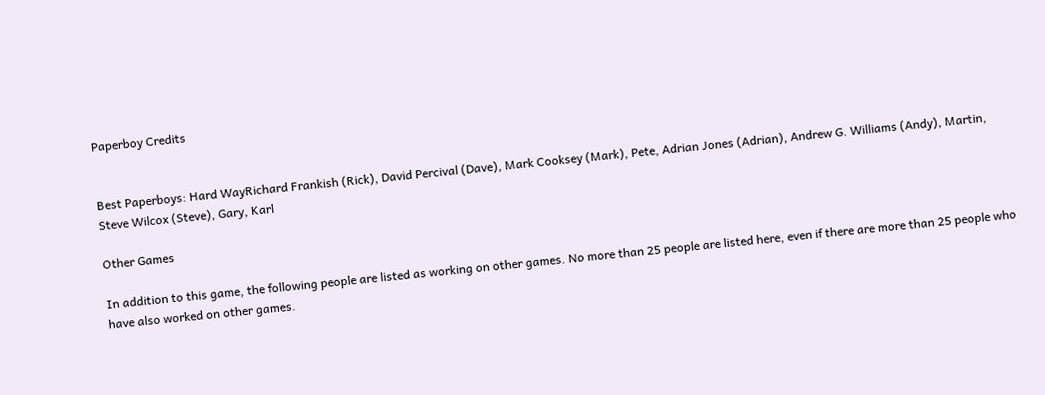Paperboy Credits


Best Paperboys: Hard WayRichard Frankish (Rick), David Percival (Dave), Mark Cooksey (Mark), Pete, Adrian Jones (Adrian), Andrew G. Williams (Andy), Martin, Steve Wilcox (Steve), Gary, Karl

Other Games

In addition to this game, the following people are listed as working on other games. No more than 25 people are listed here, even if there are more than 25 people who have also worked on other games.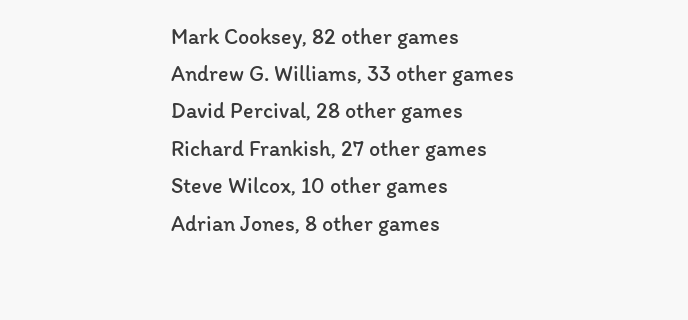Mark Cooksey, 82 other games
Andrew G. Williams, 33 other games
David Percival, 28 other games
Richard Frankish, 27 other games
Steve Wilcox, 10 other games
Adrian Jones, 8 other games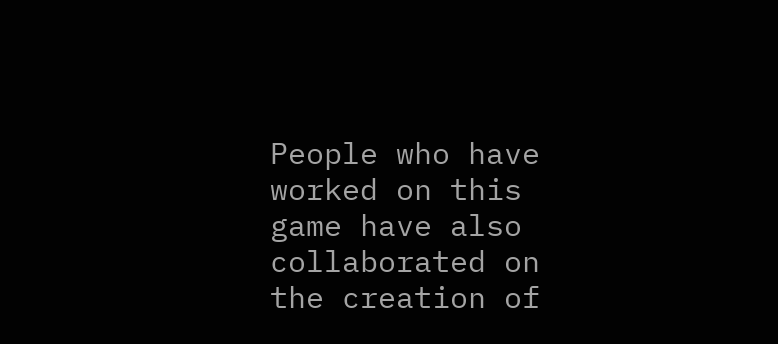People who have worked on this game have also collaborated on the creation of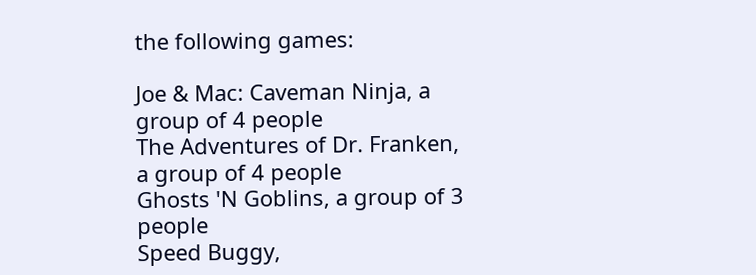the following games:

Joe & Mac: Caveman Ninja, a group of 4 people
The Adventures of Dr. Franken, a group of 4 people
Ghosts 'N Goblins, a group of 3 people
Speed Buggy,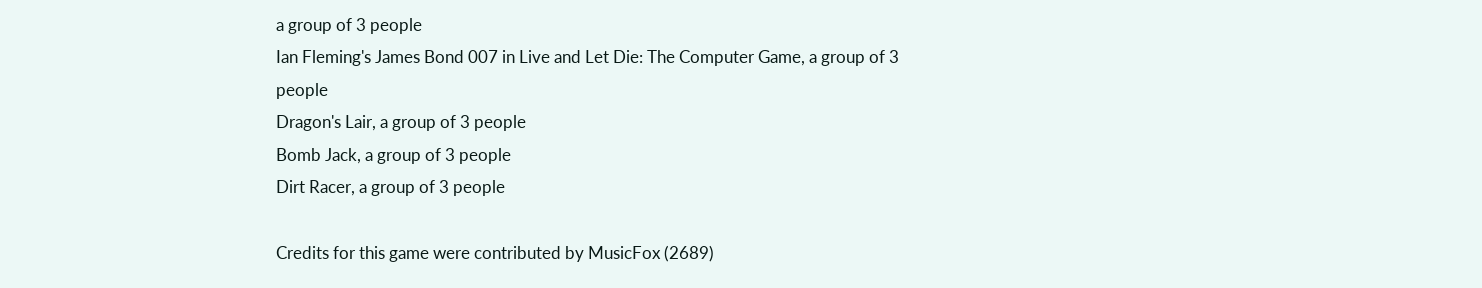a group of 3 people
Ian Fleming's James Bond 007 in Live and Let Die: The Computer Game, a group of 3 people
Dragon's Lair, a group of 3 people
Bomb Jack, a group of 3 people
Dirt Racer, a group of 3 people

Credits for this game were contributed by MusicFox (2689)